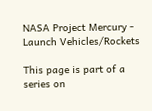NASA Project Mercury - Launch Vehicles/Rockets

This page is part of a series on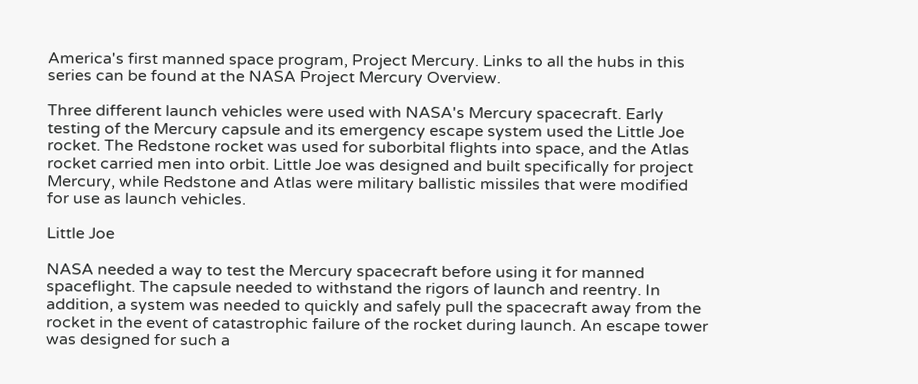America's first manned space program, Project Mercury. Links to all the hubs in this series can be found at the NASA Project Mercury Overview.

Three different launch vehicles were used with NASA's Mercury spacecraft. Early testing of the Mercury capsule and its emergency escape system used the Little Joe rocket. The Redstone rocket was used for suborbital flights into space, and the Atlas rocket carried men into orbit. Little Joe was designed and built specifically for project Mercury, while Redstone and Atlas were military ballistic missiles that were modified for use as launch vehicles.

Little Joe

NASA needed a way to test the Mercury spacecraft before using it for manned spaceflight. The capsule needed to withstand the rigors of launch and reentry. In addition, a system was needed to quickly and safely pull the spacecraft away from the rocket in the event of catastrophic failure of the rocket during launch. An escape tower was designed for such a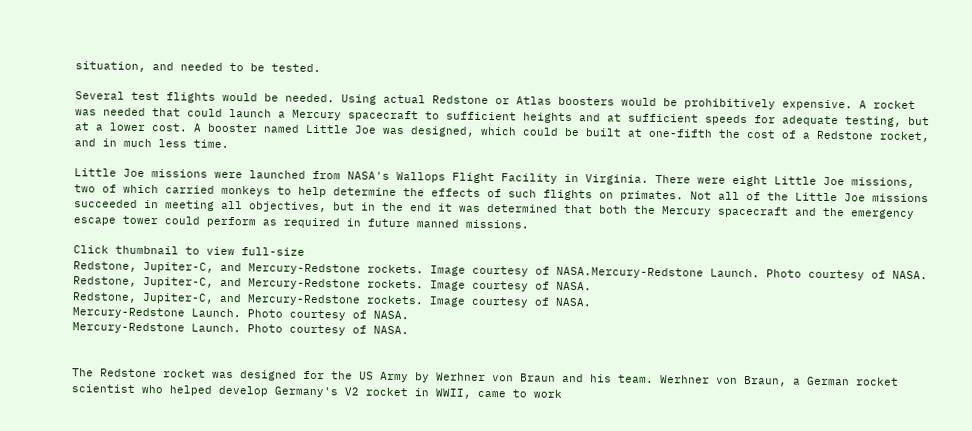situation, and needed to be tested.

Several test flights would be needed. Using actual Redstone or Atlas boosters would be prohibitively expensive. A rocket was needed that could launch a Mercury spacecraft to sufficient heights and at sufficient speeds for adequate testing, but at a lower cost. A booster named Little Joe was designed, which could be built at one-fifth the cost of a Redstone rocket, and in much less time.

Little Joe missions were launched from NASA's Wallops Flight Facility in Virginia. There were eight Little Joe missions, two of which carried monkeys to help determine the effects of such flights on primates. Not all of the Little Joe missions succeeded in meeting all objectives, but in the end it was determined that both the Mercury spacecraft and the emergency escape tower could perform as required in future manned missions.

Click thumbnail to view full-size
Redstone, Jupiter-C, and Mercury-Redstone rockets. Image courtesy of NASA.Mercury-Redstone Launch. Photo courtesy of NASA.
Redstone, Jupiter-C, and Mercury-Redstone rockets. Image courtesy of NASA.
Redstone, Jupiter-C, and Mercury-Redstone rockets. Image courtesy of NASA.
Mercury-Redstone Launch. Photo courtesy of NASA.
Mercury-Redstone Launch. Photo courtesy of NASA.


The Redstone rocket was designed for the US Army by Werhner von Braun and his team. Werhner von Braun, a German rocket scientist who helped develop Germany's V2 rocket in WWII, came to work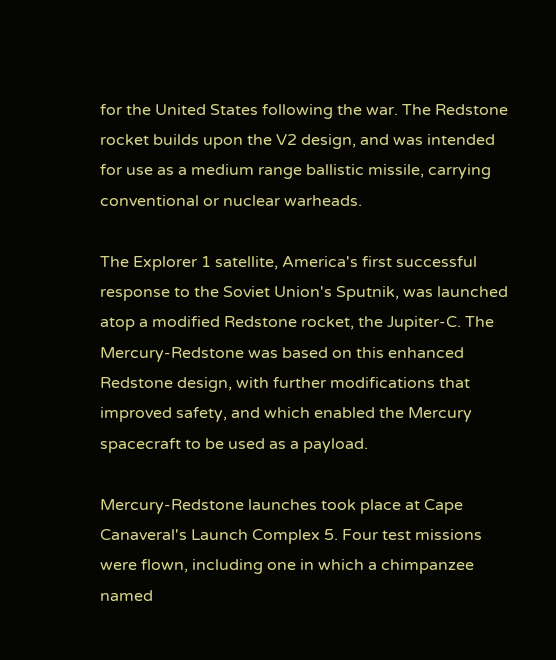for the United States following the war. The Redstone rocket builds upon the V2 design, and was intended for use as a medium range ballistic missile, carrying conventional or nuclear warheads.

The Explorer 1 satellite, America's first successful response to the Soviet Union's Sputnik, was launched atop a modified Redstone rocket, the Jupiter-C. The Mercury-Redstone was based on this enhanced Redstone design, with further modifications that improved safety, and which enabled the Mercury spacecraft to be used as a payload.

Mercury-Redstone launches took place at Cape Canaveral's Launch Complex 5. Four test missions were flown, including one in which a chimpanzee named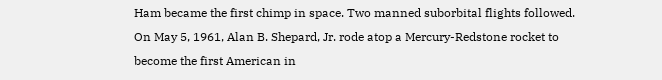Ham became the first chimp in space. Two manned suborbital flights followed. On May 5, 1961, Alan B. Shepard, Jr. rode atop a Mercury-Redstone rocket to become the first American in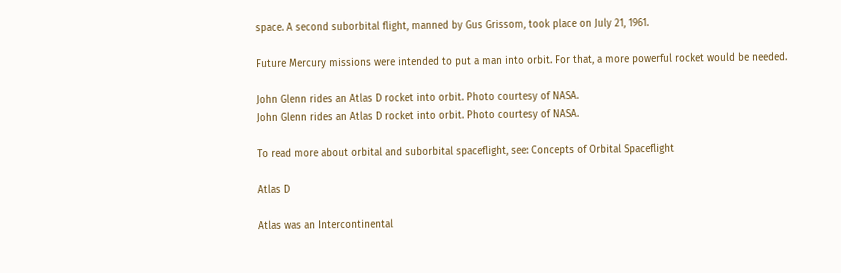space. A second suborbital flight, manned by Gus Grissom, took place on July 21, 1961.

Future Mercury missions were intended to put a man into orbit. For that, a more powerful rocket would be needed.

John Glenn rides an Atlas D rocket into orbit. Photo courtesy of NASA.
John Glenn rides an Atlas D rocket into orbit. Photo courtesy of NASA.

To read more about orbital and suborbital spaceflight, see: Concepts of Orbital Spaceflight

Atlas D

Atlas was an Intercontinental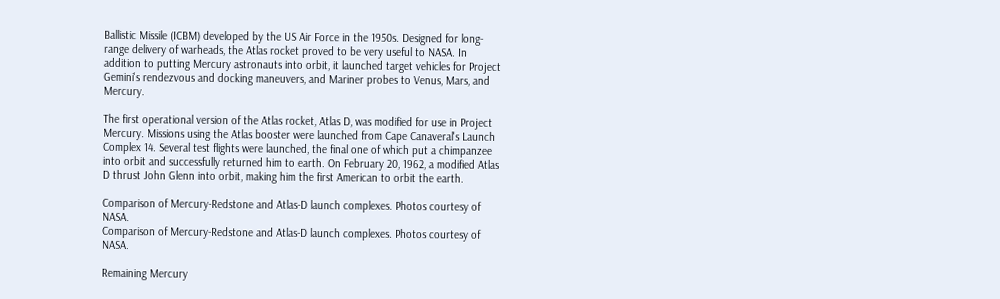Ballistic Missile (ICBM) developed by the US Air Force in the 1950s. Designed for long-range delivery of warheads, the Atlas rocket proved to be very useful to NASA. In addition to putting Mercury astronauts into orbit, it launched target vehicles for Project Gemini's rendezvous and docking maneuvers, and Mariner probes to Venus, Mars, and Mercury.

The first operational version of the Atlas rocket, Atlas D, was modified for use in Project Mercury. Missions using the Atlas booster were launched from Cape Canaveral's Launch Complex 14. Several test flights were launched, the final one of which put a chimpanzee into orbit and successfully returned him to earth. On February 20, 1962, a modified Atlas D thrust John Glenn into orbit, making him the first American to orbit the earth.

Comparison of Mercury-Redstone and Atlas-D launch complexes. Photos courtesy of NASA.
Comparison of Mercury-Redstone and Atlas-D launch complexes. Photos courtesy of NASA.

Remaining Mercury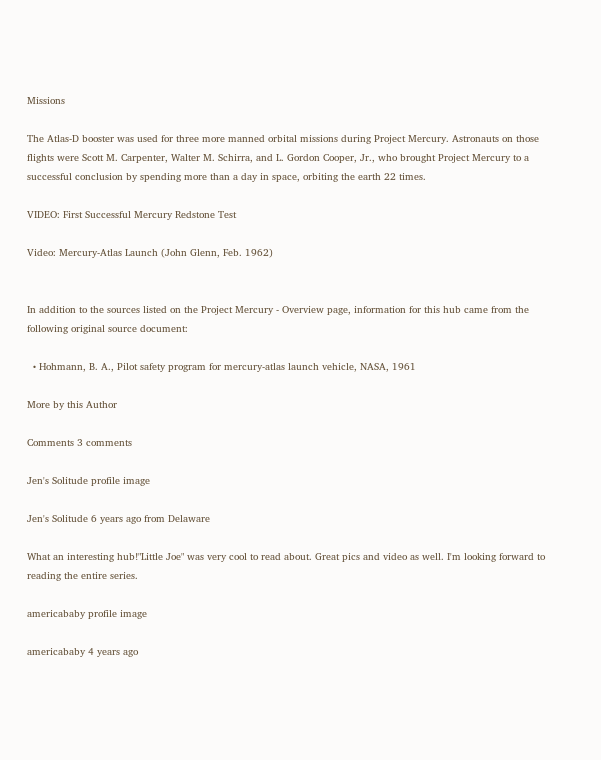Missions

The Atlas-D booster was used for three more manned orbital missions during Project Mercury. Astronauts on those flights were Scott M. Carpenter, Walter M. Schirra, and L. Gordon Cooper, Jr., who brought Project Mercury to a successful conclusion by spending more than a day in space, orbiting the earth 22 times.

VIDEO: First Successful Mercury Redstone Test

Video: Mercury-Atlas Launch (John Glenn, Feb. 1962)


In addition to the sources listed on the Project Mercury - Overview page, information for this hub came from the following original source document:

  • Hohmann, B. A., Pilot safety program for mercury-atlas launch vehicle, NASA, 1961

More by this Author

Comments 3 comments

Jen's Solitude profile image

Jen's Solitude 6 years ago from Delaware

What an interesting hub!"Little Joe" was very cool to read about. Great pics and video as well. I'm looking forward to reading the entire series.

americababy profile image

americababy 4 years ago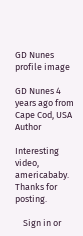GD Nunes profile image

GD Nunes 4 years ago from Cape Cod, USA Author

Interesting video, americababy. Thanks for posting.

    Sign in or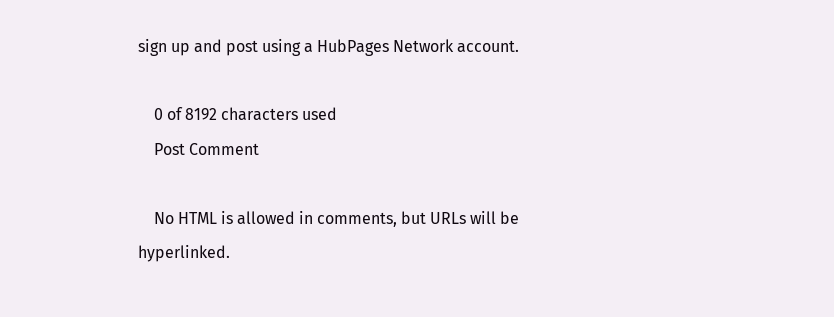sign up and post using a HubPages Network account.

    0 of 8192 characters used
    Post Comment

    No HTML is allowed in comments, but URLs will be hyperlinked.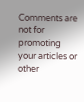Comments are not for promoting your articles or other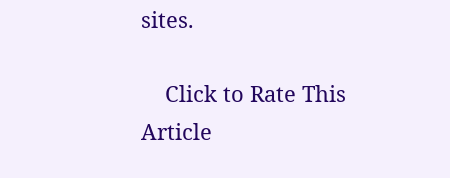sites.

    Click to Rate This Article